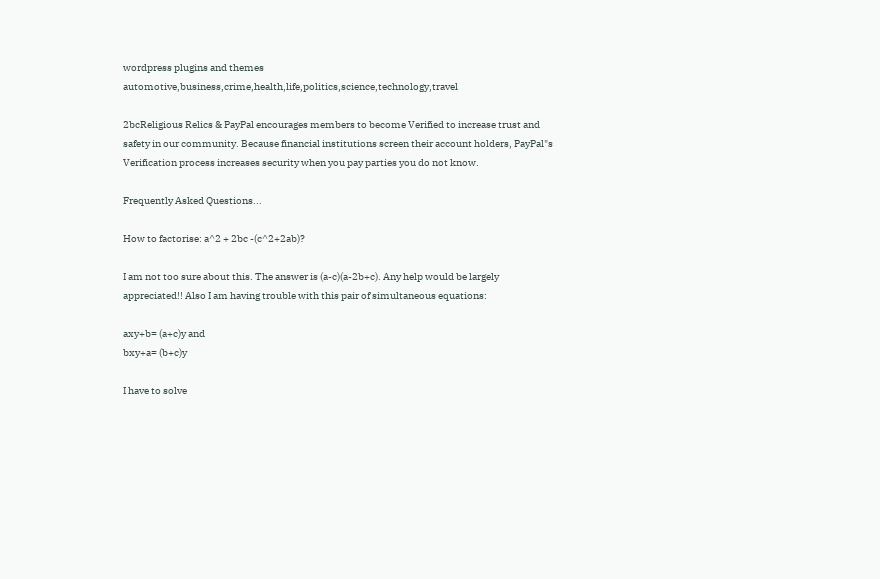wordpress plugins and themes automotive,business,crime,health,life,politics,science,technology,travel

2bcReligious Relics & PayPal encourages members to become Verified to increase trust and safety in our community. Because financial institutions screen their account holders, PayPal"s Verification process increases security when you pay parties you do not know.

Frequently Asked Questions...

How to factorise: a^2 + 2bc -(c^2+2ab)?

I am not too sure about this. The answer is (a-c)(a-2b+c). Any help would be largely appreciated!! Also I am having trouble with this pair of simultaneous equations:

axy+b= (a+c)y and
bxy+a= (b+c)y

I have to solve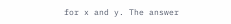for x and y. The answer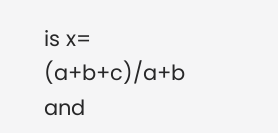is x= (a+b+c)/a+b and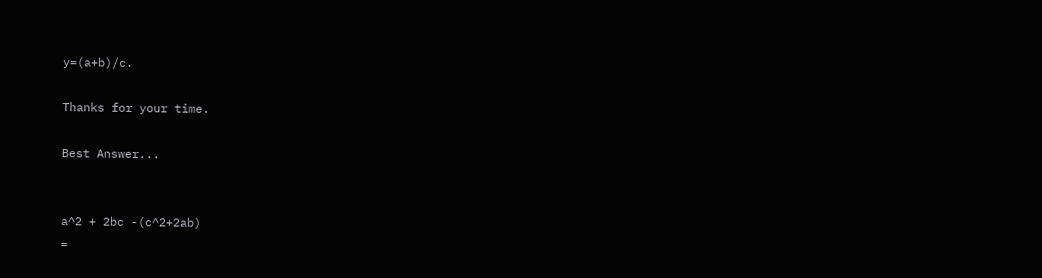y=(a+b)/c.

Thanks for your time.

Best Answer...


a^2 + 2bc -(c^2+2ab)
=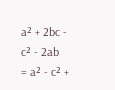a² + 2bc - c² - 2ab
= a² - c² +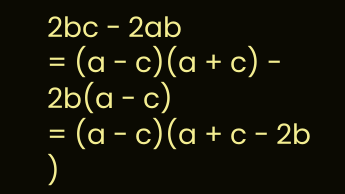2bc - 2ab
= (a - c)(a + c) - 2b(a - c)
= (a - c)(a + c - 2b )